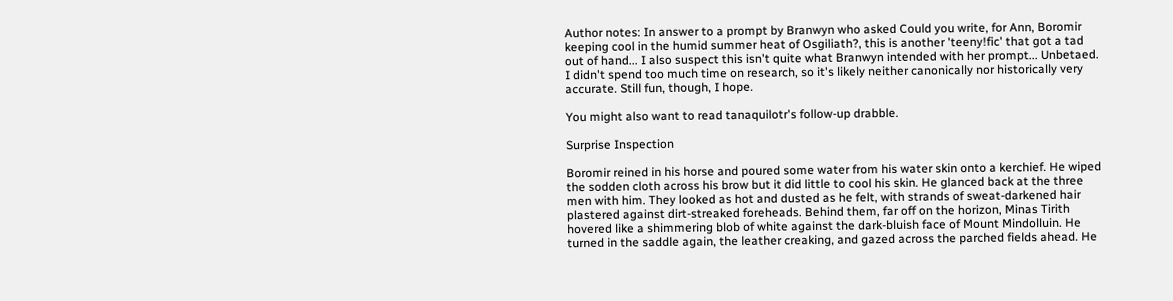Author notes: In answer to a prompt by Branwyn who asked Could you write, for Ann, Boromir keeping cool in the humid summer heat of Osgiliath?, this is another 'teeny!fic' that got a tad out of hand... I also suspect this isn't quite what Branwyn intended with her prompt... Unbetaed. I didn't spend too much time on research, so it's likely neither canonically nor historically very accurate. Still fun, though, I hope.

You might also want to read tanaquilotr's follow-up drabble.

Surprise Inspection

Boromir reined in his horse and poured some water from his water skin onto a kerchief. He wiped the sodden cloth across his brow but it did little to cool his skin. He glanced back at the three men with him. They looked as hot and dusted as he felt, with strands of sweat-darkened hair plastered against dirt-streaked foreheads. Behind them, far off on the horizon, Minas Tirith hovered like a shimmering blob of white against the dark-bluish face of Mount Mindolluin. He turned in the saddle again, the leather creaking, and gazed across the parched fields ahead. He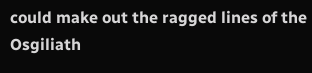could make out the ragged lines of the Osgiliath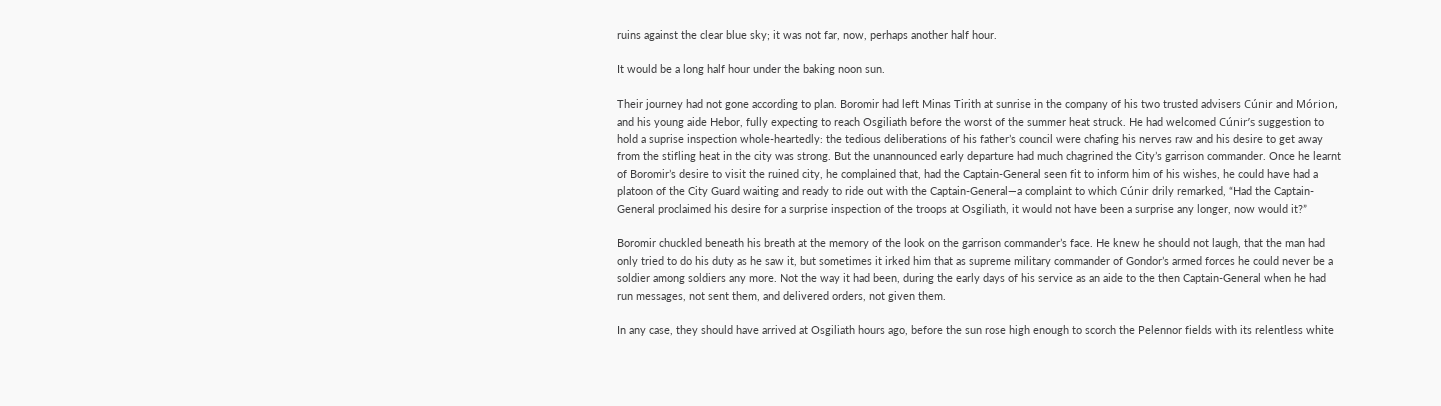ruins against the clear blue sky; it was not far, now, perhaps another half hour.

It would be a long half hour under the baking noon sun.

Their journey had not gone according to plan. Boromir had left Minas Tirith at sunrise in the company of his two trusted advisers Cúnir and Mórion, and his young aide Hebor, fully expecting to reach Osgiliath before the worst of the summer heat struck. He had welcomed Cúnir’s suggestion to hold a suprise inspection whole-heartedly: the tedious deliberations of his father’s council were chafing his nerves raw and his desire to get away from the stifling heat in the city was strong. But the unannounced early departure had much chagrined the City’s garrison commander. Once he learnt of Boromir’s desire to visit the ruined city, he complained that, had the Captain-General seen fit to inform him of his wishes, he could have had a platoon of the City Guard waiting and ready to ride out with the Captain-General—a complaint to which Cúnir drily remarked, “Had the Captain-General proclaimed his desire for a surprise inspection of the troops at Osgiliath, it would not have been a surprise any longer, now would it?”

Boromir chuckled beneath his breath at the memory of the look on the garrison commander’s face. He knew he should not laugh, that the man had only tried to do his duty as he saw it, but sometimes it irked him that as supreme military commander of Gondor’s armed forces he could never be a soldier among soldiers any more. Not the way it had been, during the early days of his service as an aide to the then Captain-General when he had run messages, not sent them, and delivered orders, not given them.

In any case, they should have arrived at Osgiliath hours ago, before the sun rose high enough to scorch the Pelennor fields with its relentless white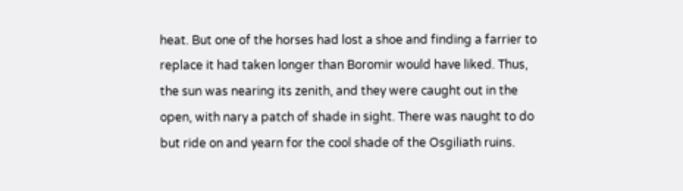heat. But one of the horses had lost a shoe and finding a farrier to replace it had taken longer than Boromir would have liked. Thus, the sun was nearing its zenith, and they were caught out in the open, with nary a patch of shade in sight. There was naught to do but ride on and yearn for the cool shade of the Osgiliath ruins.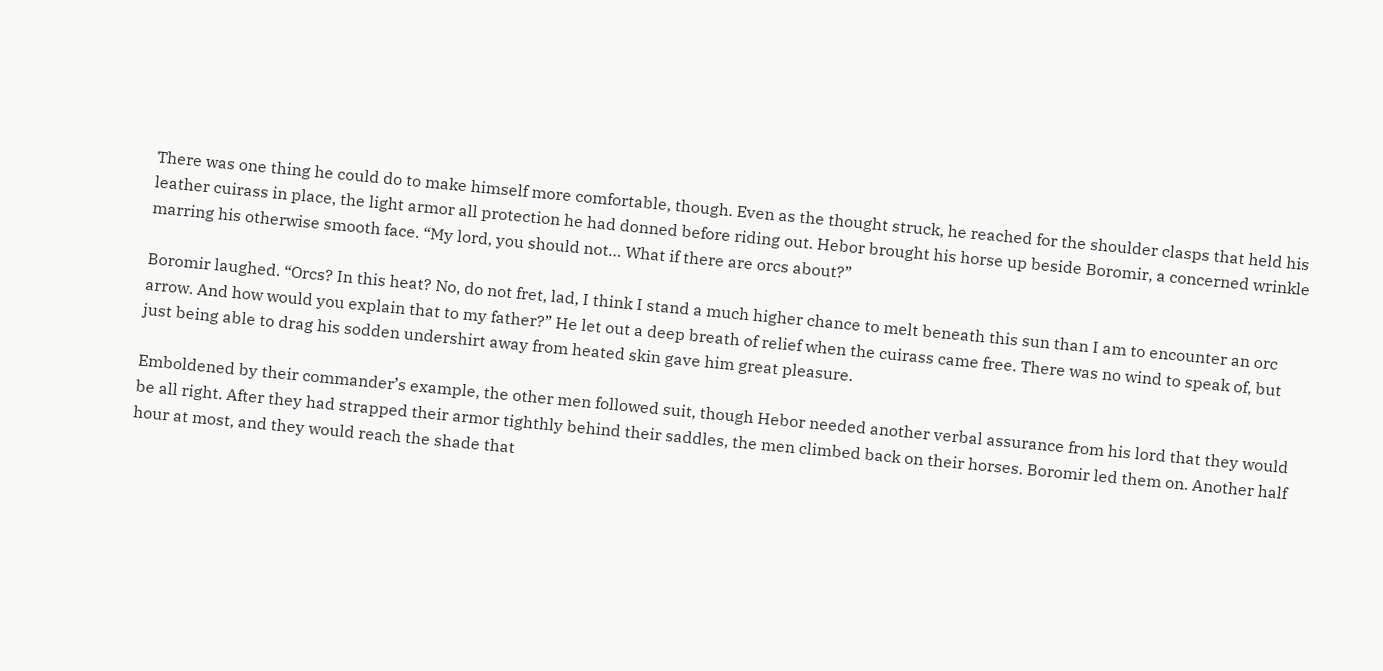There was one thing he could do to make himself more comfortable, though. Even as the thought struck, he reached for the shoulder clasps that held his leather cuirass in place, the light armor all protection he had donned before riding out. Hebor brought his horse up beside Boromir, a concerned wrinkle marring his otherwise smooth face. “My lord, you should not… What if there are orcs about?”

Boromir laughed. “Orcs? In this heat? No, do not fret, lad, I think I stand a much higher chance to melt beneath this sun than I am to encounter an orc arrow. And how would you explain that to my father?” He let out a deep breath of relief when the cuirass came free. There was no wind to speak of, but just being able to drag his sodden undershirt away from heated skin gave him great pleasure.

Emboldened by their commander’s example, the other men followed suit, though Hebor needed another verbal assurance from his lord that they would be all right. After they had strapped their armor tighthly behind their saddles, the men climbed back on their horses. Boromir led them on. Another half hour at most, and they would reach the shade that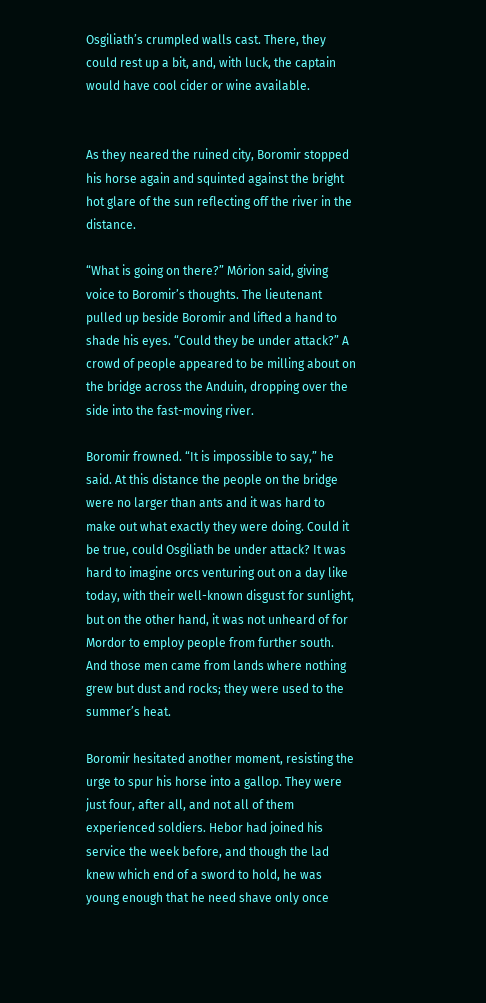Osgiliath’s crumpled walls cast. There, they could rest up a bit, and, with luck, the captain would have cool cider or wine available.


As they neared the ruined city, Boromir stopped his horse again and squinted against the bright hot glare of the sun reflecting off the river in the distance.

“What is going on there?” Mórion said, giving voice to Boromir’s thoughts. The lieutenant pulled up beside Boromir and lifted a hand to shade his eyes. “Could they be under attack?” A crowd of people appeared to be milling about on the bridge across the Anduin, dropping over the side into the fast-moving river.

Boromir frowned. “It is impossible to say,” he said. At this distance the people on the bridge were no larger than ants and it was hard to make out what exactly they were doing. Could it be true, could Osgiliath be under attack? It was hard to imagine orcs venturing out on a day like today, with their well-known disgust for sunlight, but on the other hand, it was not unheard of for Mordor to employ people from further south. And those men came from lands where nothing grew but dust and rocks; they were used to the summer’s heat.

Boromir hesitated another moment, resisting the urge to spur his horse into a gallop. They were just four, after all, and not all of them experienced soldiers. Hebor had joined his service the week before, and though the lad knew which end of a sword to hold, he was young enough that he need shave only once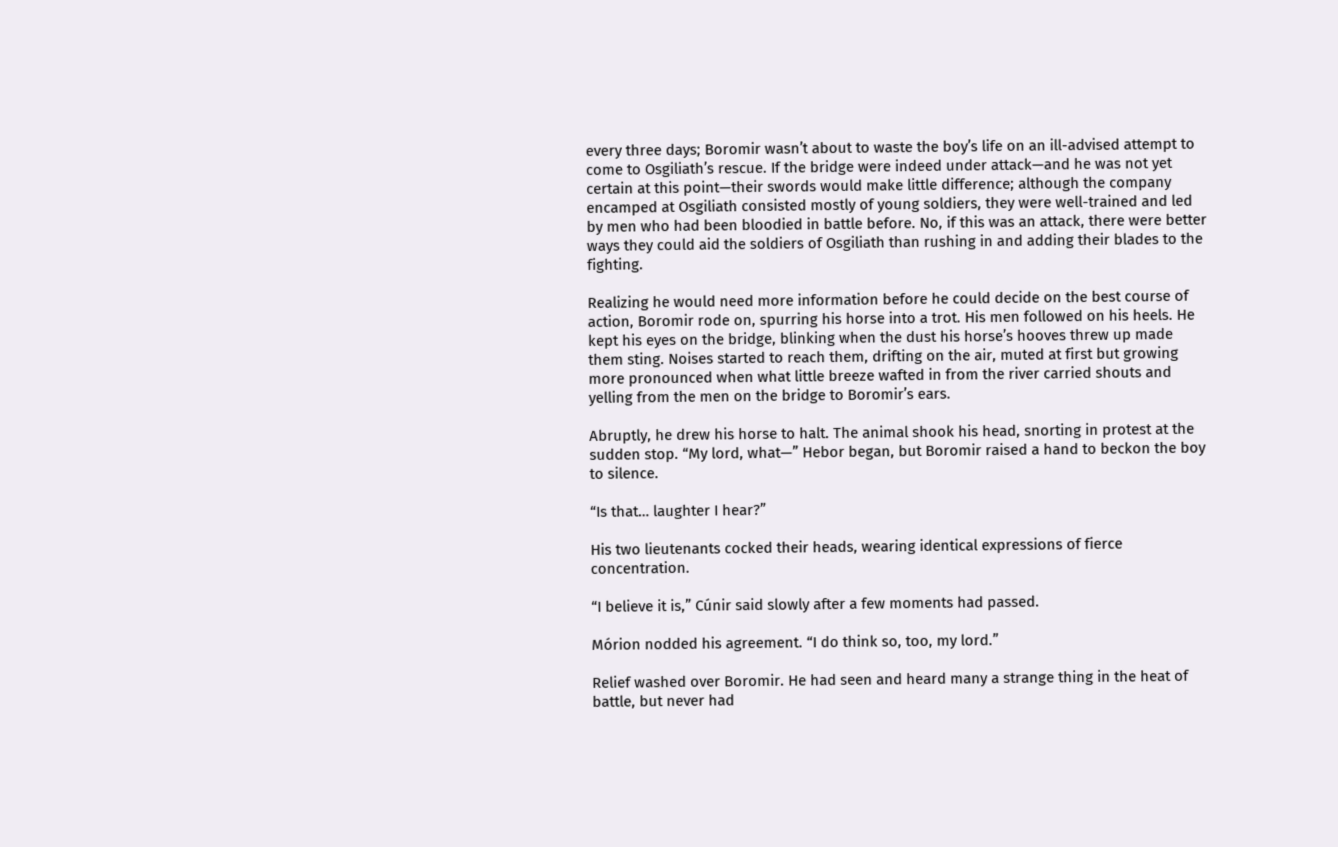every three days; Boromir wasn’t about to waste the boy’s life on an ill-advised attempt to come to Osgiliath’s rescue. If the bridge were indeed under attack—and he was not yet certain at this point—their swords would make little difference; although the company encamped at Osgiliath consisted mostly of young soldiers, they were well-trained and led by men who had been bloodied in battle before. No, if this was an attack, there were better ways they could aid the soldiers of Osgiliath than rushing in and adding their blades to the fighting.

Realizing he would need more information before he could decide on the best course of action, Boromir rode on, spurring his horse into a trot. His men followed on his heels. He kept his eyes on the bridge, blinking when the dust his horse’s hooves threw up made them sting. Noises started to reach them, drifting on the air, muted at first but growing more pronounced when what little breeze wafted in from the river carried shouts and yelling from the men on the bridge to Boromir’s ears.

Abruptly, he drew his horse to halt. The animal shook his head, snorting in protest at the sudden stop. “My lord, what—” Hebor began, but Boromir raised a hand to beckon the boy to silence.

“Is that… laughter I hear?”

His two lieutenants cocked their heads, wearing identical expressions of fierce concentration.

“I believe it is,” Cúnir said slowly after a few moments had passed.

Mórion nodded his agreement. “I do think so, too, my lord.”

Relief washed over Boromir. He had seen and heard many a strange thing in the heat of battle, but never had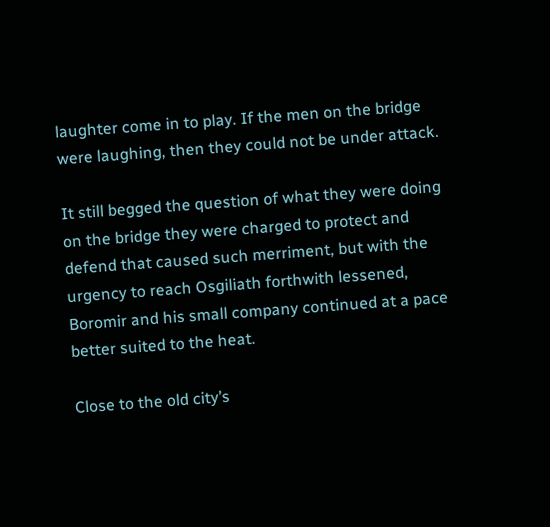laughter come in to play. If the men on the bridge were laughing, then they could not be under attack.

It still begged the question of what they were doing on the bridge they were charged to protect and defend that caused such merriment, but with the urgency to reach Osgiliath forthwith lessened, Boromir and his small company continued at a pace better suited to the heat.

Close to the old city’s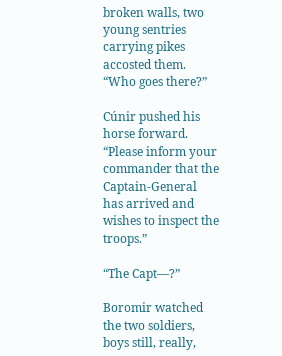broken walls, two young sentries carrying pikes accosted them. “Who goes there?”

Cúnir pushed his horse forward. “Please inform your commander that the Captain-General has arrived and wishes to inspect the troops.”

“The Capt—?”

Boromir watched the two soldiers, boys still, really,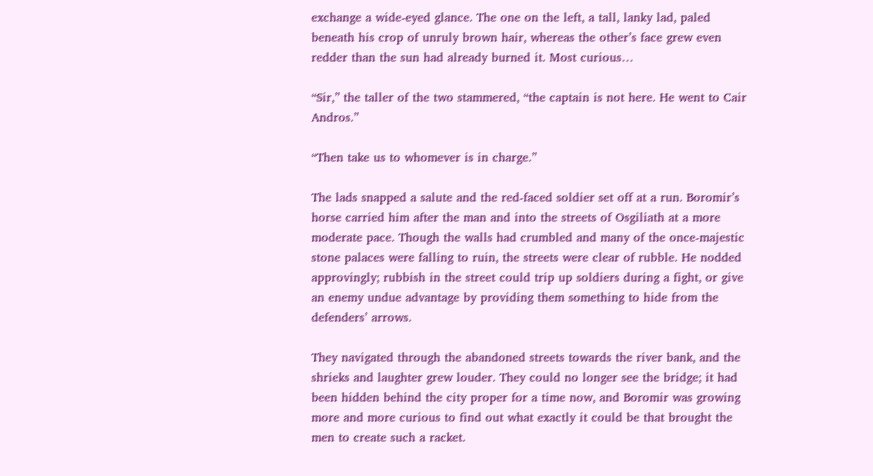exchange a wide-eyed glance. The one on the left, a tall, lanky lad, paled beneath his crop of unruly brown hair, whereas the other’s face grew even redder than the sun had already burned it. Most curious…

“Sir,” the taller of the two stammered, “the captain is not here. He went to Cair Andros.”

“Then take us to whomever is in charge.”

The lads snapped a salute and the red-faced soldier set off at a run. Boromir’s horse carried him after the man and into the streets of Osgiliath at a more moderate pace. Though the walls had crumbled and many of the once-majestic stone palaces were falling to ruin, the streets were clear of rubble. He nodded approvingly; rubbish in the street could trip up soldiers during a fight, or give an enemy undue advantage by providing them something to hide from the defenders’ arrows.

They navigated through the abandoned streets towards the river bank, and the shrieks and laughter grew louder. They could no longer see the bridge; it had been hidden behind the city proper for a time now, and Boromir was growing more and more curious to find out what exactly it could be that brought the men to create such a racket.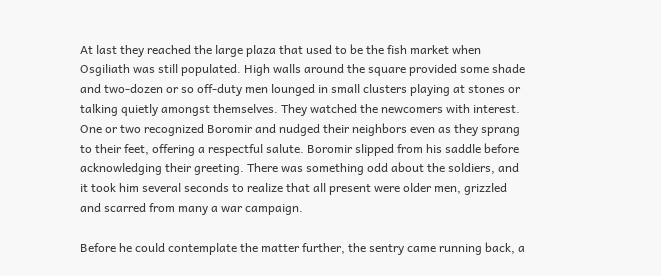At last they reached the large plaza that used to be the fish market when Osgiliath was still populated. High walls around the square provided some shade and two-dozen or so off-duty men lounged in small clusters playing at stones or talking quietly amongst themselves. They watched the newcomers with interest. One or two recognized Boromir and nudged their neighbors even as they sprang to their feet, offering a respectful salute. Boromir slipped from his saddle before acknowledging their greeting. There was something odd about the soldiers, and it took him several seconds to realize that all present were older men, grizzled and scarred from many a war campaign.

Before he could contemplate the matter further, the sentry came running back, a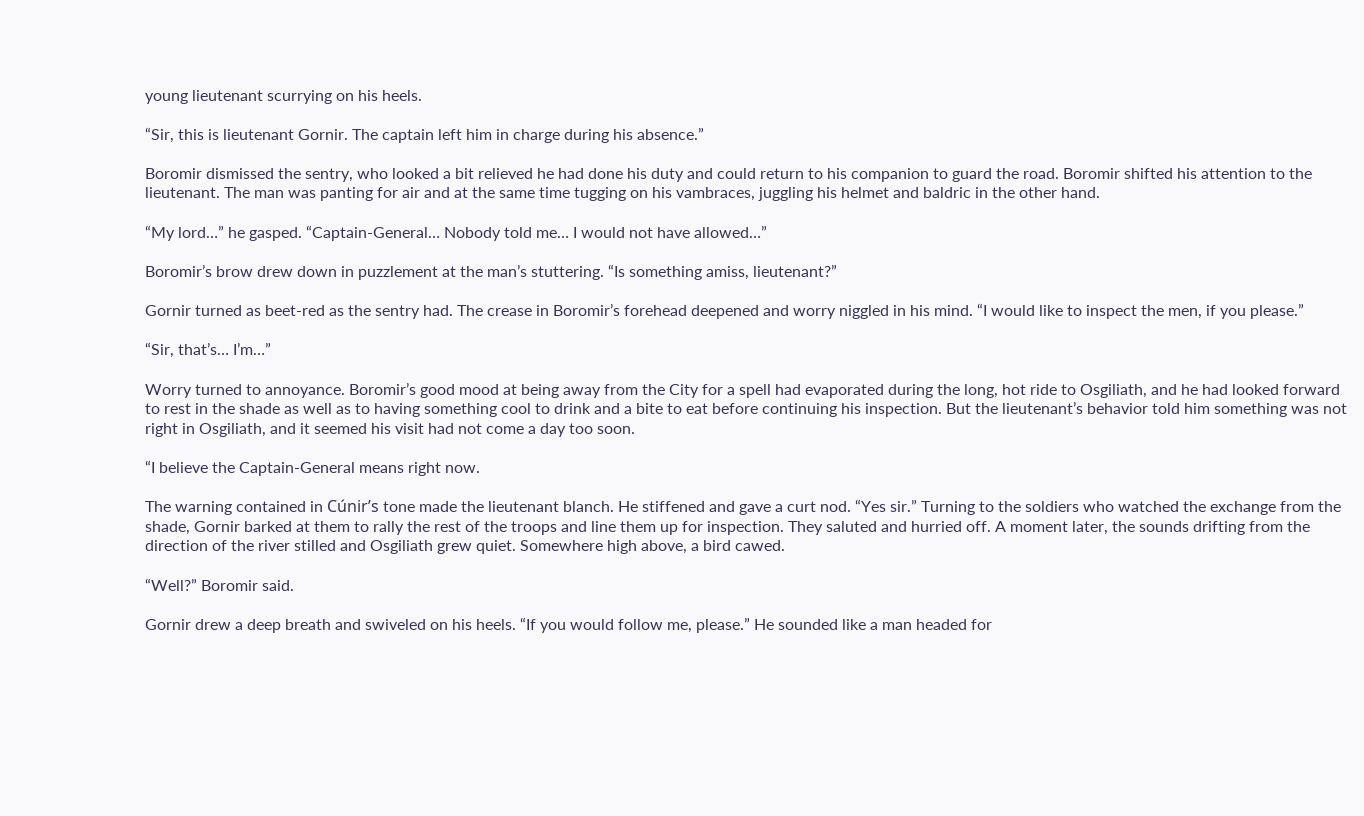young lieutenant scurrying on his heels.

“Sir, this is lieutenant Gornir. The captain left him in charge during his absence.”

Boromir dismissed the sentry, who looked a bit relieved he had done his duty and could return to his companion to guard the road. Boromir shifted his attention to the lieutenant. The man was panting for air and at the same time tugging on his vambraces, juggling his helmet and baldric in the other hand.

“My lord…” he gasped. “Captain-General… Nobody told me… I would not have allowed…”

Boromir’s brow drew down in puzzlement at the man’s stuttering. “Is something amiss, lieutenant?”

Gornir turned as beet-red as the sentry had. The crease in Boromir’s forehead deepened and worry niggled in his mind. “I would like to inspect the men, if you please.”

“Sir, that’s… I’m…”

Worry turned to annoyance. Boromir’s good mood at being away from the City for a spell had evaporated during the long, hot ride to Osgiliath, and he had looked forward to rest in the shade as well as to having something cool to drink and a bite to eat before continuing his inspection. But the lieutenant’s behavior told him something was not right in Osgiliath, and it seemed his visit had not come a day too soon.

“I believe the Captain-General means right now.

The warning contained in Cúnir’s tone made the lieutenant blanch. He stiffened and gave a curt nod. “Yes sir.” Turning to the soldiers who watched the exchange from the shade, Gornir barked at them to rally the rest of the troops and line them up for inspection. They saluted and hurried off. A moment later, the sounds drifting from the direction of the river stilled and Osgiliath grew quiet. Somewhere high above, a bird cawed.

“Well?” Boromir said.

Gornir drew a deep breath and swiveled on his heels. “If you would follow me, please.” He sounded like a man headed for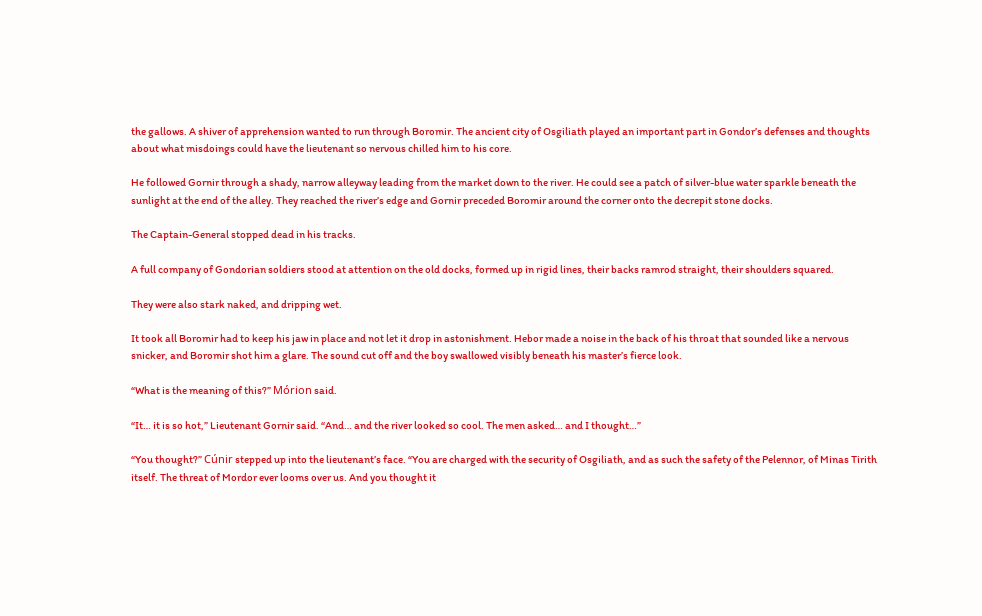the gallows. A shiver of apprehension wanted to run through Boromir. The ancient city of Osgiliath played an important part in Gondor’s defenses and thoughts about what misdoings could have the lieutenant so nervous chilled him to his core.

He followed Gornir through a shady, narrow alleyway leading from the market down to the river. He could see a patch of silver-blue water sparkle beneath the sunlight at the end of the alley. They reached the river’s edge and Gornir preceded Boromir around the corner onto the decrepit stone docks.

The Captain-General stopped dead in his tracks.

A full company of Gondorian soldiers stood at attention on the old docks, formed up in rigid lines, their backs ramrod straight, their shoulders squared.

They were also stark naked, and dripping wet.

It took all Boromir had to keep his jaw in place and not let it drop in astonishment. Hebor made a noise in the back of his throat that sounded like a nervous snicker, and Boromir shot him a glare. The sound cut off and the boy swallowed visibly beneath his master’s fierce look.

“What is the meaning of this?” Mórion said.

“It… it is so hot,” Lieutenant Gornir said. “And… and the river looked so cool. The men asked… and I thought…”

“You thought?” Cúnir stepped up into the lieutenant’s face. “You are charged with the security of Osgiliath, and as such the safety of the Pelennor, of Minas Tirith itself. The threat of Mordor ever looms over us. And you thought it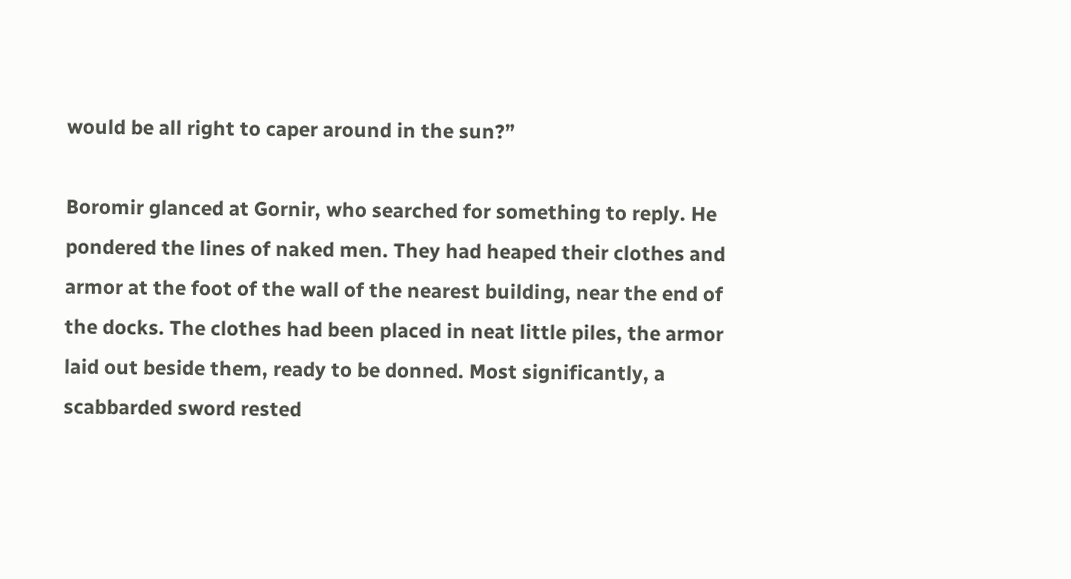would be all right to caper around in the sun?”

Boromir glanced at Gornir, who searched for something to reply. He pondered the lines of naked men. They had heaped their clothes and armor at the foot of the wall of the nearest building, near the end of the docks. The clothes had been placed in neat little piles, the armor laid out beside them, ready to be donned. Most significantly, a scabbarded sword rested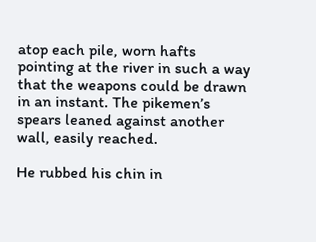atop each pile, worn hafts pointing at the river in such a way that the weapons could be drawn in an instant. The pikemen’s spears leaned against another wall, easily reached.

He rubbed his chin in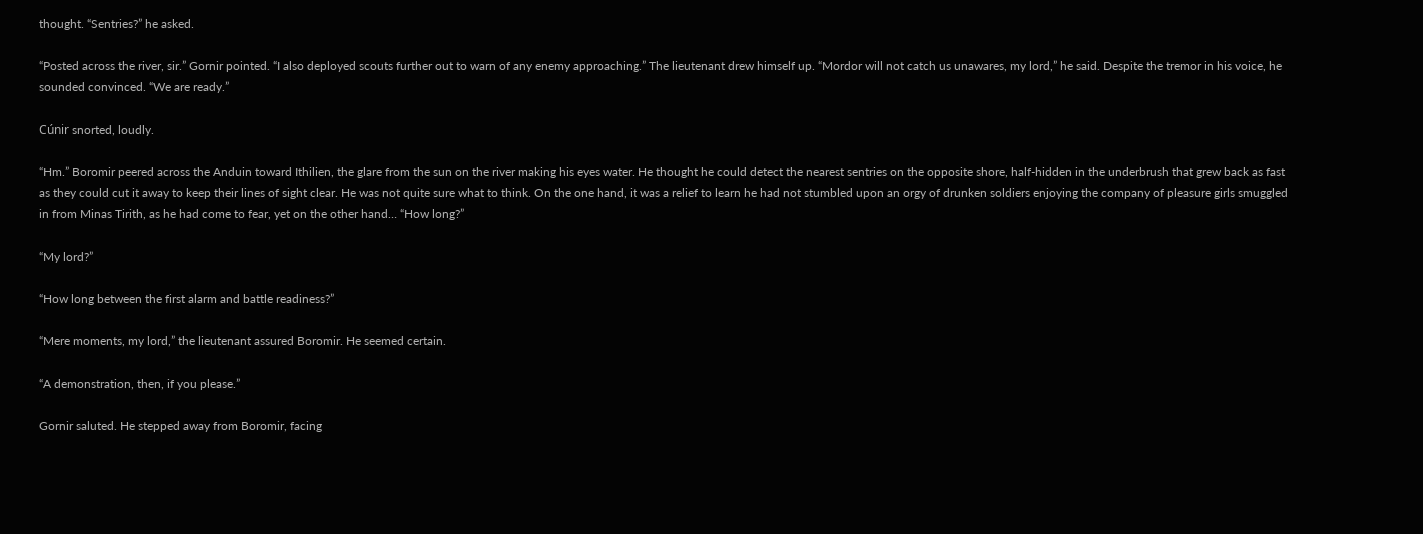thought. “Sentries?” he asked.

“Posted across the river, sir.” Gornir pointed. “I also deployed scouts further out to warn of any enemy approaching.” The lieutenant drew himself up. “Mordor will not catch us unawares, my lord,” he said. Despite the tremor in his voice, he sounded convinced. “We are ready.”

Cúnir snorted, loudly.

“Hm.” Boromir peered across the Anduin toward Ithilien, the glare from the sun on the river making his eyes water. He thought he could detect the nearest sentries on the opposite shore, half-hidden in the underbrush that grew back as fast as they could cut it away to keep their lines of sight clear. He was not quite sure what to think. On the one hand, it was a relief to learn he had not stumbled upon an orgy of drunken soldiers enjoying the company of pleasure girls smuggled in from Minas Tirith, as he had come to fear, yet on the other hand… “How long?”

“My lord?”

“How long between the first alarm and battle readiness?”

“Mere moments, my lord,” the lieutenant assured Boromir. He seemed certain.

“A demonstration, then, if you please.”

Gornir saluted. He stepped away from Boromir, facing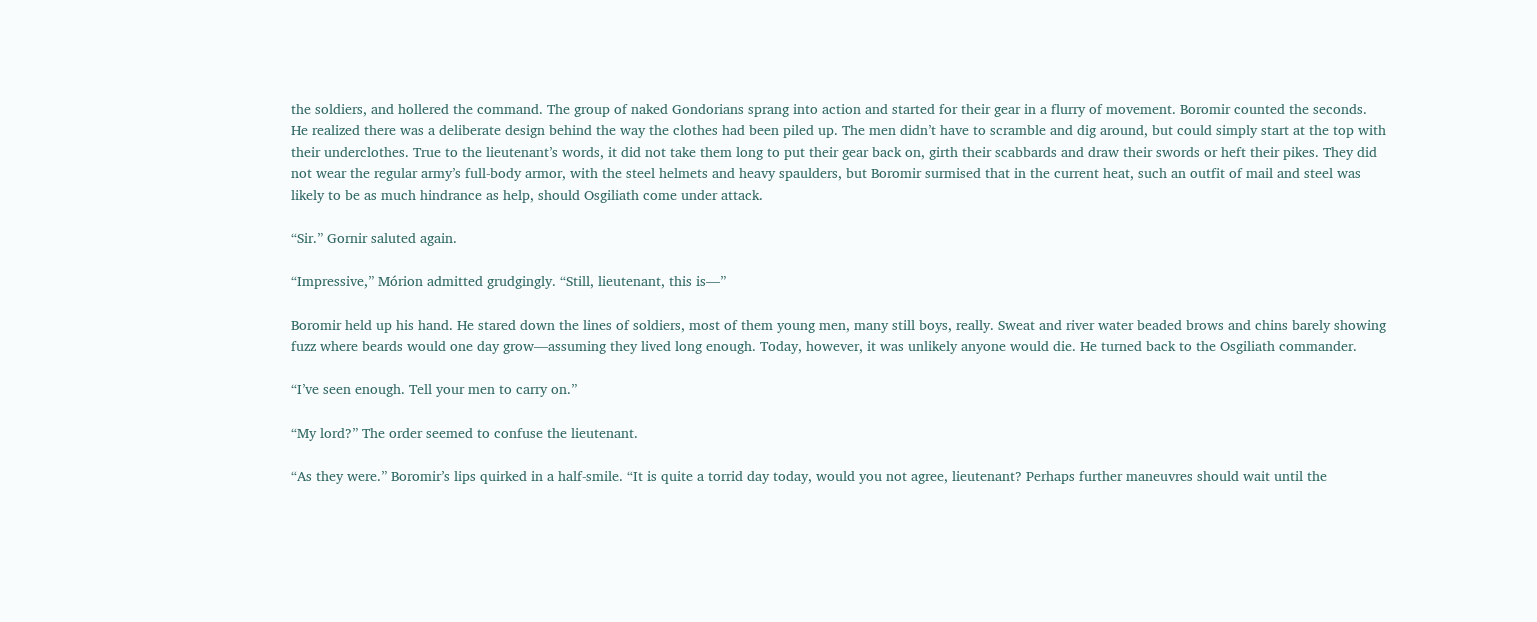the soldiers, and hollered the command. The group of naked Gondorians sprang into action and started for their gear in a flurry of movement. Boromir counted the seconds. He realized there was a deliberate design behind the way the clothes had been piled up. The men didn’t have to scramble and dig around, but could simply start at the top with their underclothes. True to the lieutenant’s words, it did not take them long to put their gear back on, girth their scabbards and draw their swords or heft their pikes. They did not wear the regular army’s full-body armor, with the steel helmets and heavy spaulders, but Boromir surmised that in the current heat, such an outfit of mail and steel was likely to be as much hindrance as help, should Osgiliath come under attack.

“Sir.” Gornir saluted again.

“Impressive,” Mórion admitted grudgingly. “Still, lieutenant, this is—”

Boromir held up his hand. He stared down the lines of soldiers, most of them young men, many still boys, really. Sweat and river water beaded brows and chins barely showing fuzz where beards would one day grow—assuming they lived long enough. Today, however, it was unlikely anyone would die. He turned back to the Osgiliath commander.

“I’ve seen enough. Tell your men to carry on.”

“My lord?” The order seemed to confuse the lieutenant.

“As they were.” Boromir’s lips quirked in a half-smile. “It is quite a torrid day today, would you not agree, lieutenant? Perhaps further maneuvres should wait until the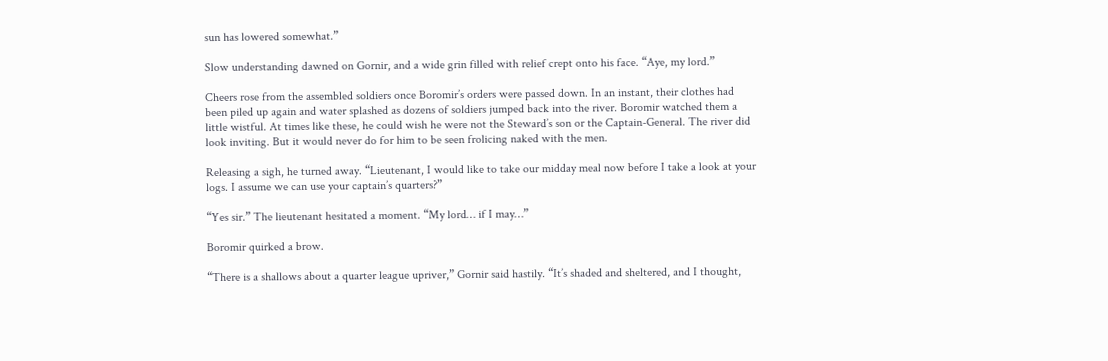sun has lowered somewhat.”

Slow understanding dawned on Gornir, and a wide grin filled with relief crept onto his face. “Aye, my lord.”

Cheers rose from the assembled soldiers once Boromir’s orders were passed down. In an instant, their clothes had been piled up again and water splashed as dozens of soldiers jumped back into the river. Boromir watched them a little wistful. At times like these, he could wish he were not the Steward’s son or the Captain-General. The river did look inviting. But it would never do for him to be seen frolicing naked with the men.

Releasing a sigh, he turned away. “Lieutenant, I would like to take our midday meal now before I take a look at your logs. I assume we can use your captain’s quarters?”

“Yes sir.” The lieutenant hesitated a moment. “My lord… if I may…”

Boromir quirked a brow.

“There is a shallows about a quarter league upriver,” Gornir said hastily. “It’s shaded and sheltered, and I thought,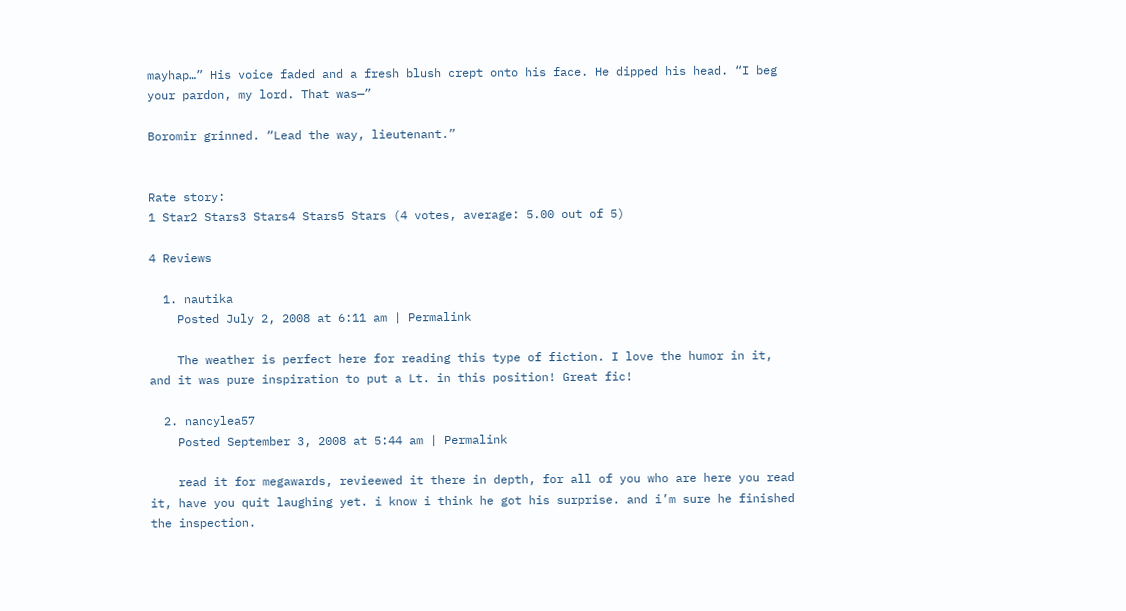mayhap…” His voice faded and a fresh blush crept onto his face. He dipped his head. “I beg your pardon, my lord. That was—”

Boromir grinned. “Lead the way, lieutenant.”


Rate story:
1 Star2 Stars3 Stars4 Stars5 Stars (4 votes, average: 5.00 out of 5)

4 Reviews

  1. nautika
    Posted July 2, 2008 at 6:11 am | Permalink

    The weather is perfect here for reading this type of fiction. I love the humor in it, and it was pure inspiration to put a Lt. in this position! Great fic!

  2. nancylea57
    Posted September 3, 2008 at 5:44 am | Permalink

    read it for megawards, revieewed it there in depth, for all of you who are here you read it, have you quit laughing yet. i know i think he got his surprise. and i’m sure he finished the inspection.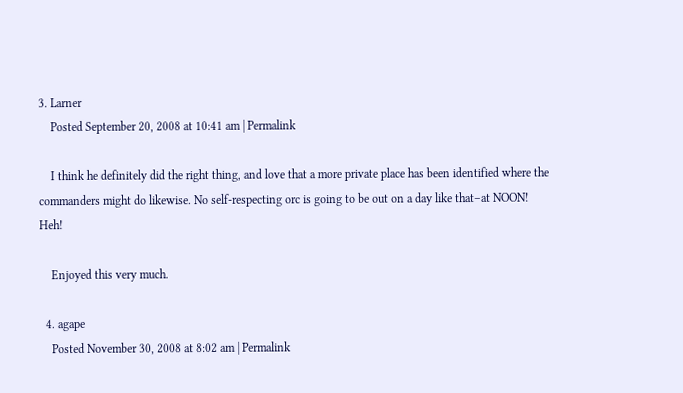3. Larner
    Posted September 20, 2008 at 10:41 am | Permalink

    I think he definitely did the right thing, and love that a more private place has been identified where the commanders might do likewise. No self-respecting orc is going to be out on a day like that–at NOON! Heh!

    Enjoyed this very much.

  4. agape
    Posted November 30, 2008 at 8:02 am | Permalink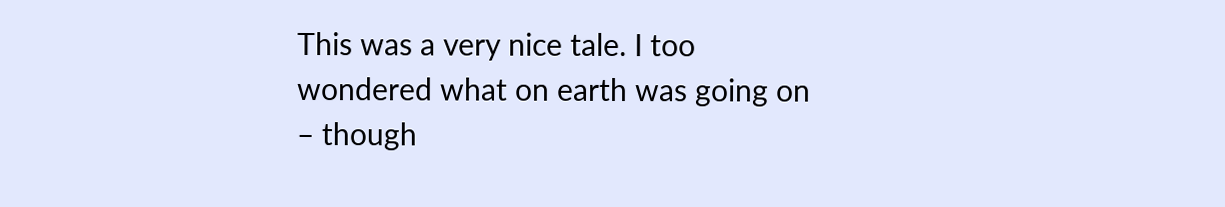This was a very nice tale. I too wondered what on earth was going on – though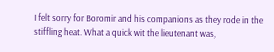I felt sorry for Boromir and his companions as they rode in the stiffling heat. What a quick wit the lieutenant was,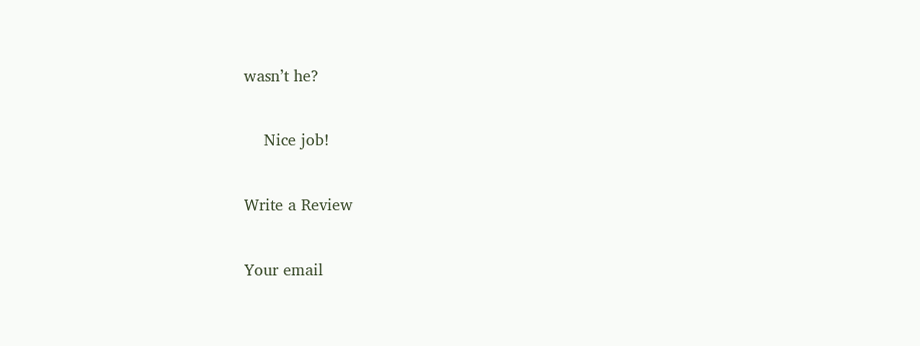wasn’t he?

    Nice job!

Write a Review

Your email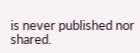is never published nor shared.